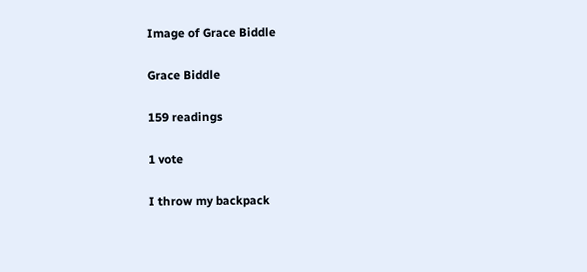Image of Grace Biddle

Grace Biddle

159 readings

1 vote

I throw my backpack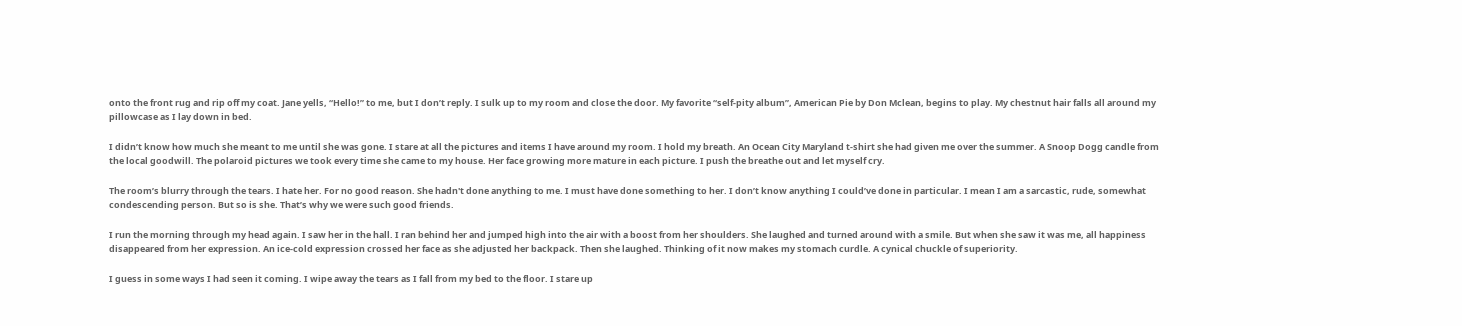onto the front rug and rip off my coat. Jane yells, “Hello!” to me, but I don’t reply. I sulk up to my room and close the door. My favorite “self-pity album”, American Pie by Don Mclean, begins to play. My chestnut hair falls all around my pillowcase as I lay down in bed.

I didn’t know how much she meant to me until she was gone. I stare at all the pictures and items I have around my room. I hold my breath. An Ocean City Maryland t-shirt she had given me over the summer. A Snoop Dogg candle from the local goodwill. The polaroid pictures we took every time she came to my house. Her face growing more mature in each picture. I push the breathe out and let myself cry.

The room’s blurry through the tears. I hate her. For no good reason. She hadn't done anything to me. I must have done something to her. I don’t know anything I could’ve done in particular. I mean I am a sarcastic, rude, somewhat condescending person. But so is she. That’s why we were such good friends.

I run the morning through my head again. I saw her in the hall. I ran behind her and jumped high into the air with a boost from her shoulders. She laughed and turned around with a smile. But when she saw it was me, all happiness disappeared from her expression. An ice-cold expression crossed her face as she adjusted her backpack. Then she laughed. Thinking of it now makes my stomach curdle. A cynical chuckle of superiority.

I guess in some ways I had seen it coming. I wipe away the tears as I fall from my bed to the floor. I stare up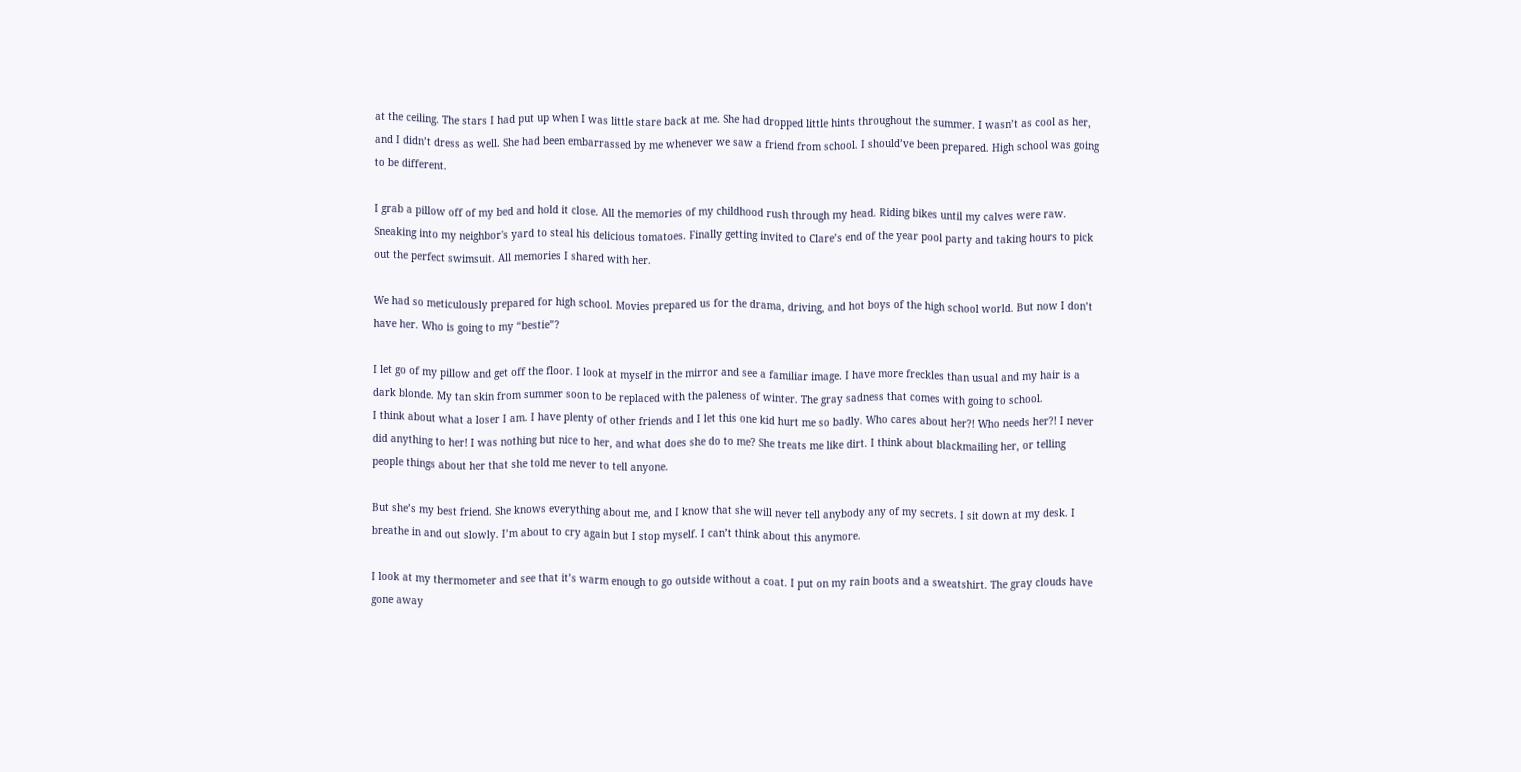at the ceiling. The stars I had put up when I was little stare back at me. She had dropped little hints throughout the summer. I wasn’t as cool as her, and I didn’t dress as well. She had been embarrassed by me whenever we saw a friend from school. I should’ve been prepared. High school was going to be different.

I grab a pillow off of my bed and hold it close. All the memories of my childhood rush through my head. Riding bikes until my calves were raw. Sneaking into my neighbor's yard to steal his delicious tomatoes. Finally getting invited to Clare’s end of the year pool party and taking hours to pick out the perfect swimsuit. All memories I shared with her.

We had so meticulously prepared for high school. Movies prepared us for the drama, driving, and hot boys of the high school world. But now I don’t have her. Who is going to my “bestie”?

I let go of my pillow and get off the floor. I look at myself in the mirror and see a familiar image. I have more freckles than usual and my hair is a dark blonde. My tan skin from summer soon to be replaced with the paleness of winter. The gray sadness that comes with going to school.
I think about what a loser I am. I have plenty of other friends and I let this one kid hurt me so badly. Who cares about her?! Who needs her?! I never did anything to her! I was nothing but nice to her, and what does she do to me? She treats me like dirt. I think about blackmailing her, or telling people things about her that she told me never to tell anyone.

But she’s my best friend. She knows everything about me, and I know that she will never tell anybody any of my secrets. I sit down at my desk. I breathe in and out slowly. I’m about to cry again but I stop myself. I can’t think about this anymore.

I look at my thermometer and see that it’s warm enough to go outside without a coat. I put on my rain boots and a sweatshirt. The gray clouds have gone away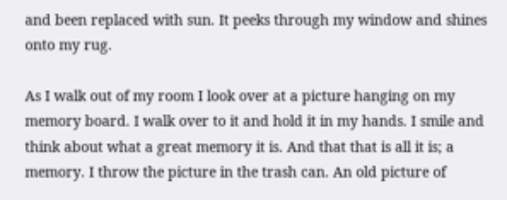and been replaced with sun. It peeks through my window and shines onto my rug.

As I walk out of my room I look over at a picture hanging on my memory board. I walk over to it and hold it in my hands. I smile and think about what a great memory it is. And that that is all it is; a memory. I throw the picture in the trash can. An old picture of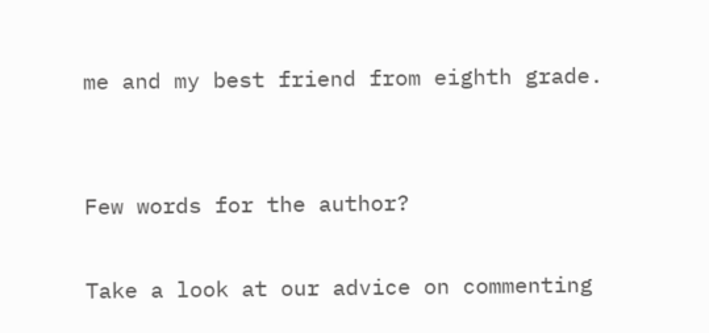me and my best friend from eighth grade.


Few words for the author?

Take a look at our advice on commenting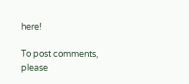here!

To post comments, please